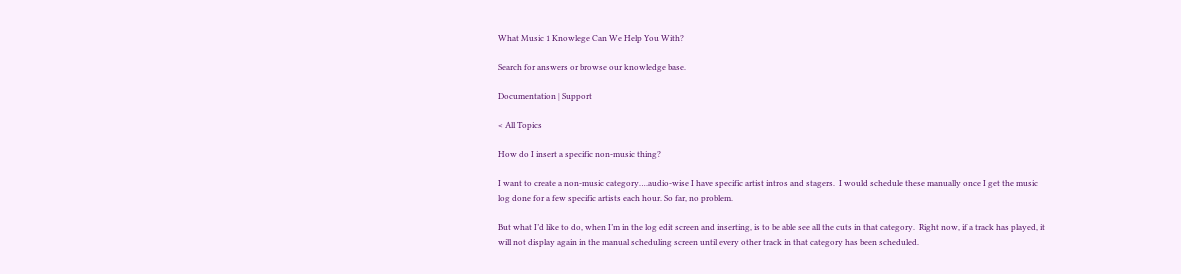What Music 1 Knowlege Can We Help You With?

Search for answers or browse our knowledge base.

Documentation | Support

< All Topics

How do I insert a specific non-music thing?

I want to create a non-music category….audio-wise I have specific artist intros and stagers.  I would schedule these manually once I get the music log done for a few specific artists each hour. So far, no problem.

But what I’d like to do, when I’m in the log edit screen and inserting, is to be able see all the cuts in that category.  Right now, if a track has played, it will not display again in the manual scheduling screen until every other track in that category has been scheduled.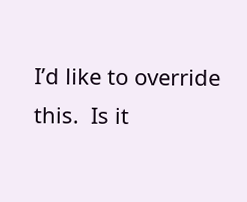I’d like to override this.  Is it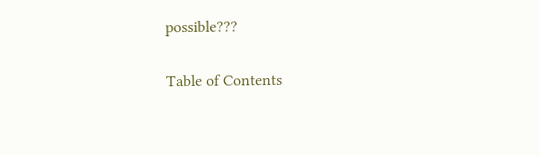possible???

Table of Contents